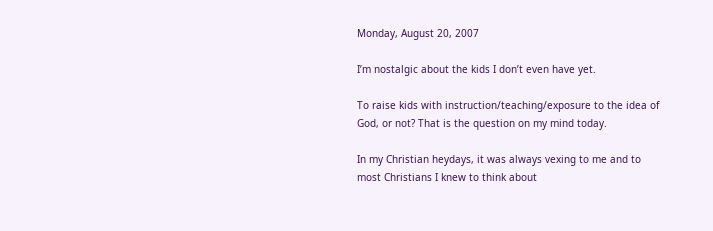Monday, August 20, 2007

I’m nostalgic about the kids I don’t even have yet.

To raise kids with instruction/teaching/exposure to the idea of God, or not? That is the question on my mind today.

In my Christian heydays, it was always vexing to me and to most Christians I knew to think about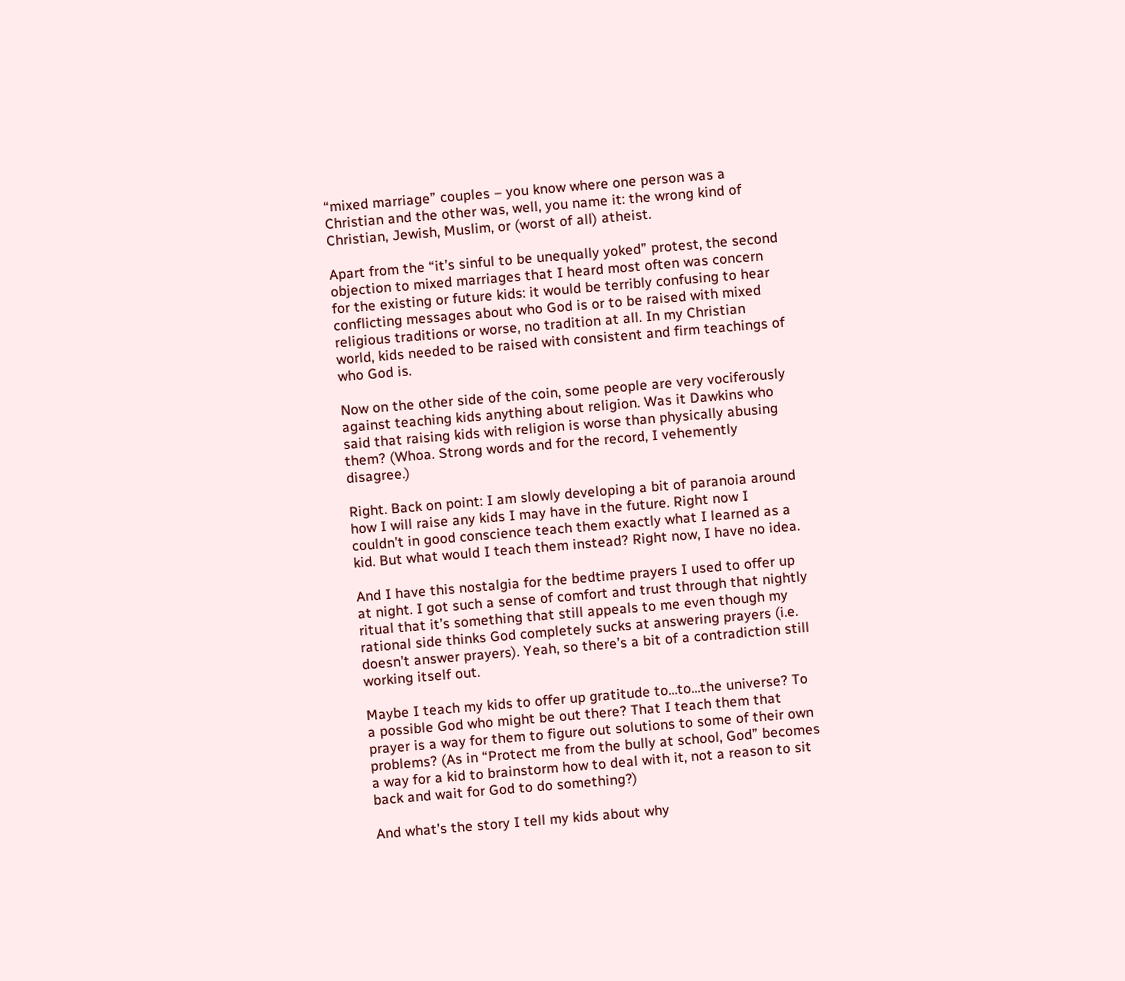“mixed marriage” couples – you know where one person was a Christian and the other was, well, you name it: the wrong kind of Christian, Jewish, Muslim, or (worst of all) atheist.

Apart from the “it’s sinful to be unequally yoked” protest, the second objection to mixed marriages that I heard most often was concern for the existing or future kids: it would be terribly confusing to hear conflicting messages about who God is or to be raised with mixed religious traditions or worse, no tradition at all. In my Christian world, kids needed to be raised with consistent and firm teachings of who God is.

Now on the other side of the coin, some people are very vociferously against teaching kids anything about religion. Was it Dawkins who said that raising kids with religion is worse than physically abusing them? (Whoa. Strong words and for the record, I vehemently disagree.)

Right. Back on point: I am slowly developing a bit of paranoia around how I will raise any kids I may have in the future. Right now I couldn’t in good conscience teach them exactly what I learned as a kid. But what would I teach them instead? Right now, I have no idea.

And I have this nostalgia for the bedtime prayers I used to offer up at night. I got such a sense of comfort and trust through that nightly ritual that it’s something that still appeals to me even though my rational side thinks God completely sucks at answering prayers (i.e. doesn’t answer prayers). Yeah, so there’s a bit of a contradiction still working itself out.

Maybe I teach my kids to offer up gratitude to…to…the universe? To a possible God who might be out there? That I teach them that prayer is a way for them to figure out solutions to some of their own problems? (As in “Protect me from the bully at school, God” becomes a way for a kid to brainstorm how to deal with it, not a reason to sit back and wait for God to do something?)

And what's the story I tell my kids about why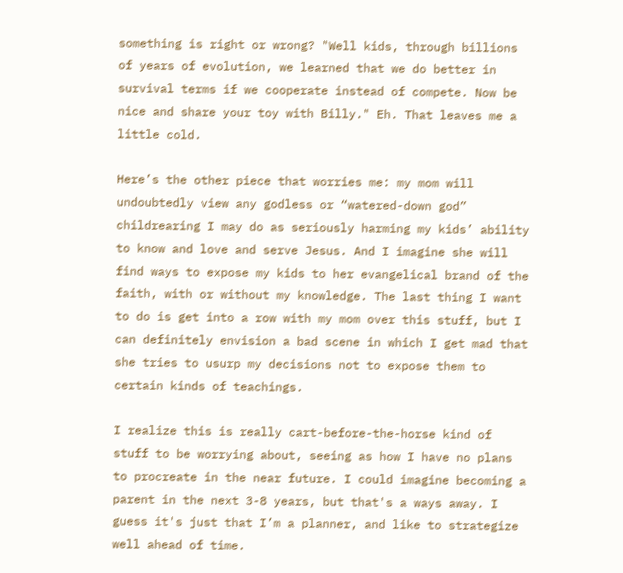something is right or wrong? "Well kids, through billions of years of evolution, we learned that we do better in survival terms if we cooperate instead of compete. Now be nice and share your toy with Billy." Eh. That leaves me a little cold.

Here’s the other piece that worries me: my mom will undoubtedly view any godless or “watered-down god” childrearing I may do as seriously harming my kids’ ability to know and love and serve Jesus. And I imagine she will find ways to expose my kids to her evangelical brand of the faith, with or without my knowledge. The last thing I want to do is get into a row with my mom over this stuff, but I can definitely envision a bad scene in which I get mad that she tries to usurp my decisions not to expose them to certain kinds of teachings.

I realize this is really cart-before-the-horse kind of stuff to be worrying about, seeing as how I have no plans to procreate in the near future. I could imagine becoming a parent in the next 3-8 years, but that's a ways away. I guess it's just that I’m a planner, and like to strategize well ahead of time.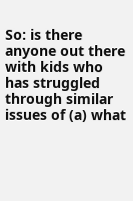So: is there anyone out there with kids who has struggled through similar issues of (a) what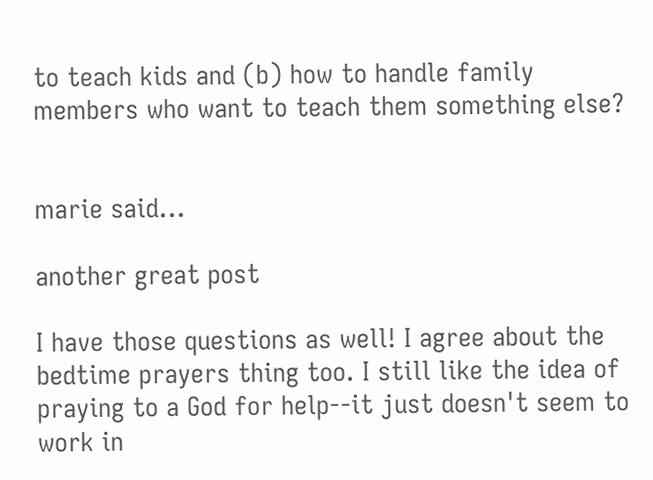to teach kids and (b) how to handle family members who want to teach them something else?


marie said...

another great post

I have those questions as well! I agree about the bedtime prayers thing too. I still like the idea of praying to a God for help--it just doesn't seem to work in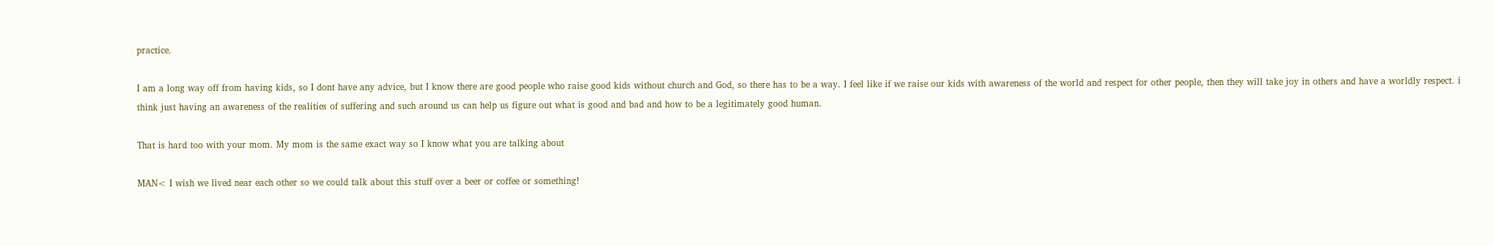practice.

I am a long way off from having kids, so I dont have any advice, but I know there are good people who raise good kids without church and God, so there has to be a way. I feel like if we raise our kids with awareness of the world and respect for other people, then they will take joy in others and have a worldly respect. i think just having an awareness of the realities of suffering and such around us can help us figure out what is good and bad and how to be a legitimately good human.

That is hard too with your mom. My mom is the same exact way so I know what you are talking about

MAN< I wish we lived near each other so we could talk about this stuff over a beer or coffee or something!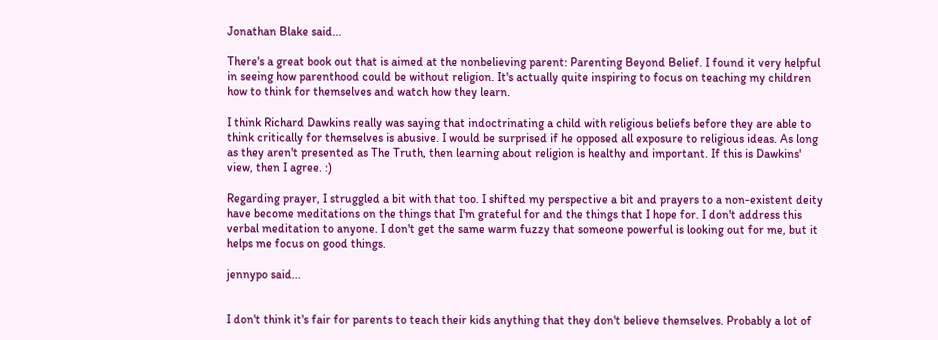Jonathan Blake said...

There's a great book out that is aimed at the nonbelieving parent: Parenting Beyond Belief. I found it very helpful in seeing how parenthood could be without religion. It's actually quite inspiring to focus on teaching my children how to think for themselves and watch how they learn.

I think Richard Dawkins really was saying that indoctrinating a child with religious beliefs before they are able to think critically for themselves is abusive. I would be surprised if he opposed all exposure to religious ideas. As long as they aren't presented as The Truth, then learning about religion is healthy and important. If this is Dawkins' view, then I agree. :)

Regarding prayer, I struggled a bit with that too. I shifted my perspective a bit and prayers to a non-existent deity have become meditations on the things that I'm grateful for and the things that I hope for. I don't address this verbal meditation to anyone. I don't get the same warm fuzzy that someone powerful is looking out for me, but it helps me focus on good things.

jennypo said...


I don't think it's fair for parents to teach their kids anything that they don't believe themselves. Probably a lot of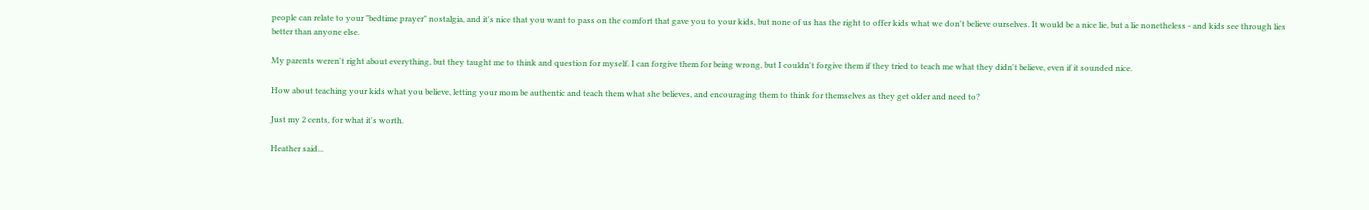people can relate to your "bedtime prayer" nostalgia, and it's nice that you want to pass on the comfort that gave you to your kids, but none of us has the right to offer kids what we don't believe ourselves. It would be a nice lie, but a lie nonetheless - and kids see through lies better than anyone else.

My parents weren't right about everything, but they taught me to think and question for myself. I can forgive them for being wrong, but I couldn't forgive them if they tried to teach me what they didn't believe, even if it sounded nice.

How about teaching your kids what you believe, letting your mom be authentic and teach them what she believes, and encouraging them to think for themselves as they get older and need to?

Just my 2 cents, for what it's worth.

Heather said...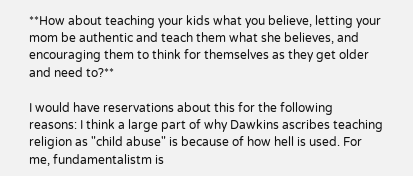**How about teaching your kids what you believe, letting your mom be authentic and teach them what she believes, and encouraging them to think for themselves as they get older and need to?**

I would have reservations about this for the following reasons: I think a large part of why Dawkins ascribes teaching religion as "child abuse" is because of how hell is used. For me, fundamentalistm is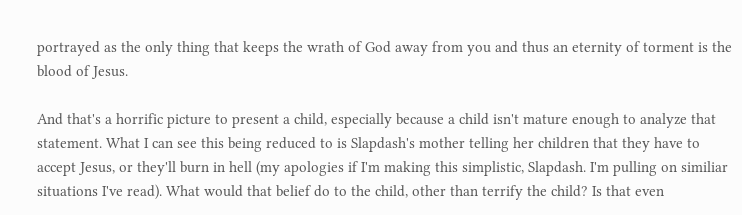portrayed as the only thing that keeps the wrath of God away from you and thus an eternity of torment is the blood of Jesus.

And that's a horrific picture to present a child, especially because a child isn't mature enough to analyze that statement. What I can see this being reduced to is Slapdash's mother telling her children that they have to accept Jesus, or they'll burn in hell (my apologies if I'm making this simplistic, Slapdash. I'm pulling on similiar situations I've read). What would that belief do to the child, other than terrify the child? Is that even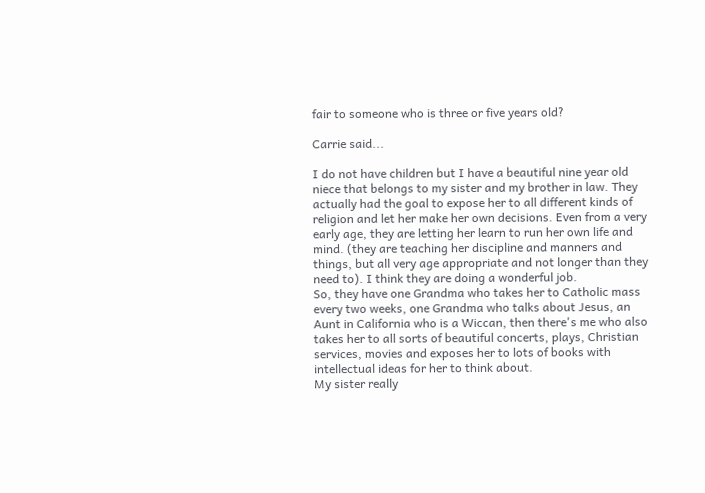fair to someone who is three or five years old?

Carrie said...

I do not have children but I have a beautiful nine year old niece that belongs to my sister and my brother in law. They actually had the goal to expose her to all different kinds of religion and let her make her own decisions. Even from a very early age, they are letting her learn to run her own life and mind. (they are teaching her discipline and manners and things, but all very age appropriate and not longer than they need to). I think they are doing a wonderful job.
So, they have one Grandma who takes her to Catholic mass every two weeks, one Grandma who talks about Jesus, an Aunt in California who is a Wiccan, then there's me who also takes her to all sorts of beautiful concerts, plays, Christian services, movies and exposes her to lots of books with intellectual ideas for her to think about.
My sister really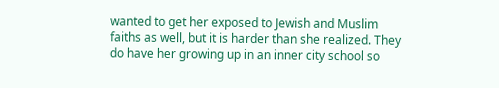wanted to get her exposed to Jewish and Muslim faiths as well, but it is harder than she realized. They do have her growing up in an inner city school so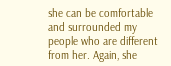she can be comfortable and surrounded my people who are different from her. Again, she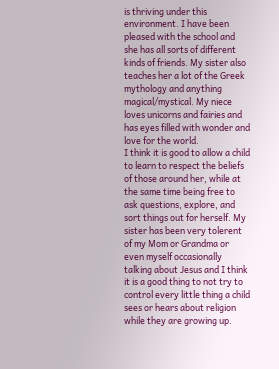is thriving under this environment. I have been pleased with the school and she has all sorts of different kinds of friends. My sister also teaches her a lot of the Greek mythology and anything magical/mystical. My niece loves unicorns and fairies and has eyes filled with wonder and love for the world.
I think it is good to allow a child to learn to respect the beliefs of those around her, while at the same time being free to ask questions, explore, and sort things out for herself. My sister has been very tolerent of my Mom or Grandma or even myself occasionally talking about Jesus and I think it is a good thing to not try to control every little thing a child sees or hears about religion while they are growing up.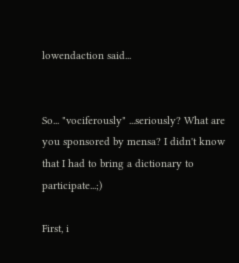lowendaction said...


So... "vociferously" ...seriously? What are you sponsored by mensa? I didn't know that I had to bring a dictionary to participate...;)

First, i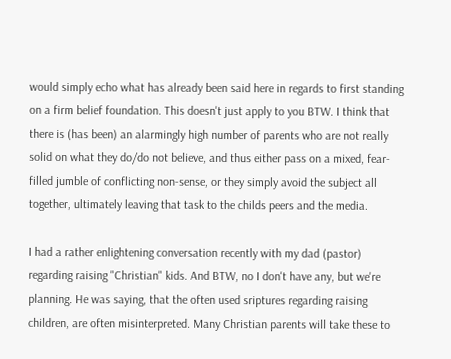would simply echo what has already been said here in regards to first standing on a firm belief foundation. This doesn't just apply to you BTW. I think that there is (has been) an alarmingly high number of parents who are not really solid on what they do/do not believe, and thus either pass on a mixed, fear-filled jumble of conflicting non-sense, or they simply avoid the subject all together, ultimately leaving that task to the childs peers and the media.

I had a rather enlightening conversation recently with my dad (pastor) regarding raising "Christian" kids. And BTW, no I don't have any, but we're planning. He was saying, that the often used sriptures regarding raising children, are often misinterpreted. Many Christian parents will take these to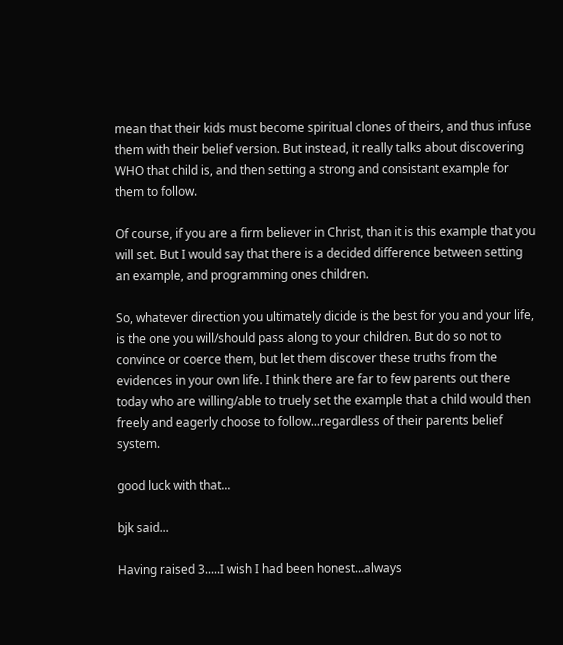mean that their kids must become spiritual clones of theirs, and thus infuse them with their belief version. But instead, it really talks about discovering WHO that child is, and then setting a strong and consistant example for them to follow.

Of course, if you are a firm believer in Christ, than it is this example that you will set. But I would say that there is a decided difference between setting an example, and programming ones children.

So, whatever direction you ultimately dicide is the best for you and your life, is the one you will/should pass along to your children. But do so not to convince or coerce them, but let them discover these truths from the evidences in your own life. I think there are far to few parents out there today who are willing/able to truely set the example that a child would then freely and eagerly choose to follow...regardless of their parents belief system.

good luck with that...

bjk said...

Having raised 3.....I wish I had been honest...always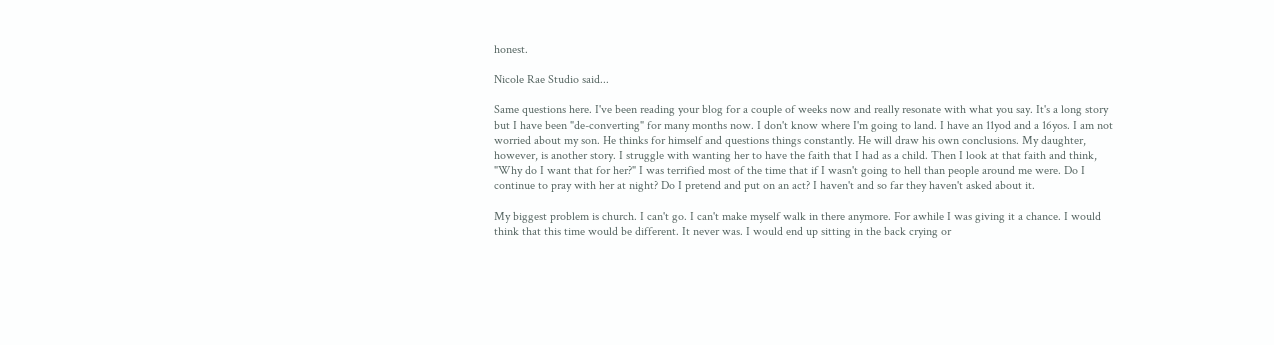honest.

Nicole Rae Studio said...

Same questions here. I've been reading your blog for a couple of weeks now and really resonate with what you say. It's a long story but I have been "de-converting" for many months now. I don't know where I'm going to land. I have an 11yod and a 16yos. I am not worried about my son. He thinks for himself and questions things constantly. He will draw his own conclusions. My daughter, however, is another story. I struggle with wanting her to have the faith that I had as a child. Then I look at that faith and think, "Why do I want that for her?" I was terrified most of the time that if I wasn't going to hell than people around me were. Do I continue to pray with her at night? Do I pretend and put on an act? I haven't and so far they haven't asked about it.

My biggest problem is church. I can't go. I can't make myself walk in there anymore. For awhile I was giving it a chance. I would think that this time would be different. It never was. I would end up sitting in the back crying or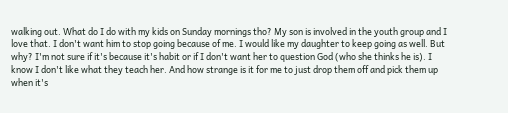walking out. What do I do with my kids on Sunday mornings tho? My son is involved in the youth group and I love that. I don't want him to stop going because of me. I would like my daughter to keep going as well. But why? I'm not sure if it's because it's habit or if I don't want her to question God (who she thinks he is). I know I don't like what they teach her. And how strange is it for me to just drop them off and pick them up when it's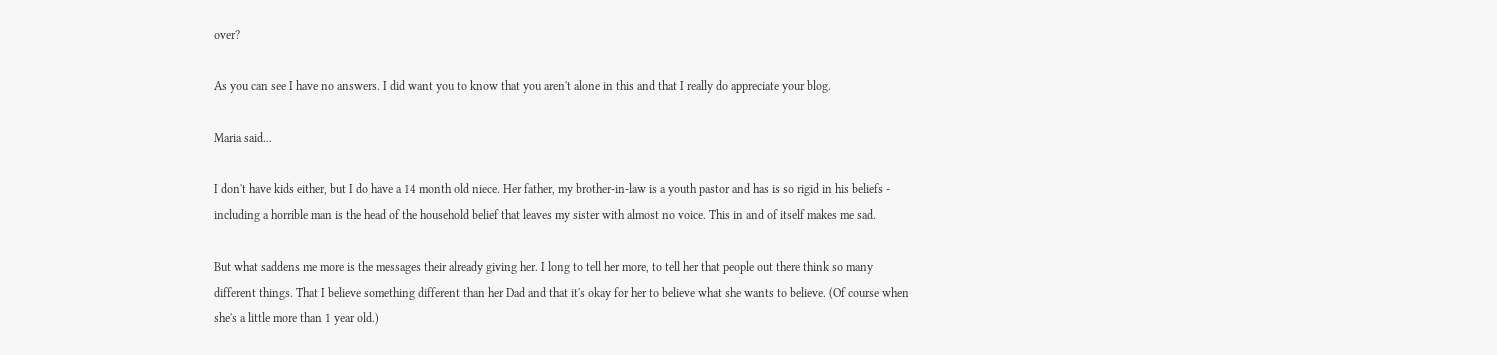over?

As you can see I have no answers. I did want you to know that you aren't alone in this and that I really do appreciate your blog.

Maria said...

I don't have kids either, but I do have a 14 month old niece. Her father, my brother-in-law is a youth pastor and has is so rigid in his beliefs - including a horrible man is the head of the household belief that leaves my sister with almost no voice. This in and of itself makes me sad.

But what saddens me more is the messages their already giving her. I long to tell her more, to tell her that people out there think so many different things. That I believe something different than her Dad and that it's okay for her to believe what she wants to believe. (Of course when she's a little more than 1 year old.)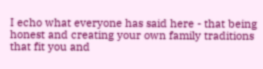I echo what everyone has said here - that being honest and creating your own family traditions that fit you and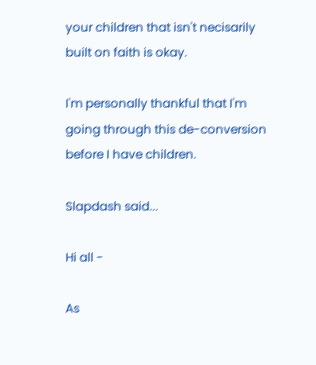your children that isn't necisarily built on faith is okay.

I'm personally thankful that I'm going through this de-conversion before I have children.

Slapdash said...

Hi all -

As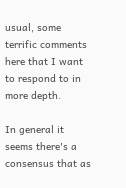usual, some terrific comments here that I want to respond to in more depth.

In general it seems there's a consensus that as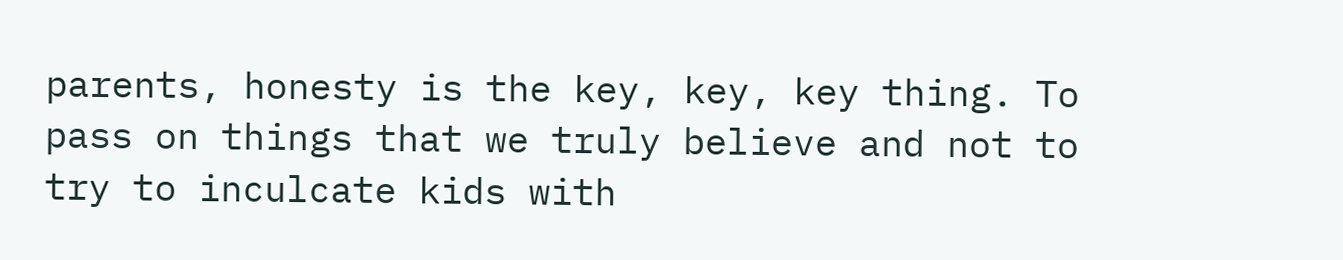parents, honesty is the key, key, key thing. To pass on things that we truly believe and not to try to inculcate kids with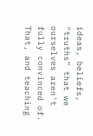ideas, beliefs, "truths" that we ourselves aren't fully convinced of. That, and teaching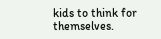kids to think for themselves.